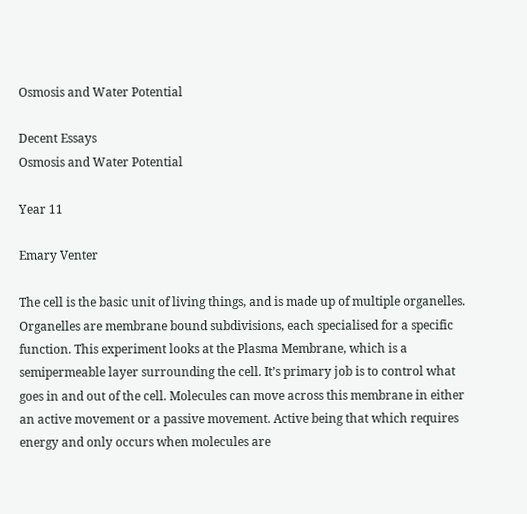Osmosis and Water Potential

Decent Essays
Osmosis and Water Potential

Year 11

Emary Venter

The cell is the basic unit of living things, and is made up of multiple organelles. Organelles are membrane bound subdivisions, each specialised for a specific function. This experiment looks at the Plasma Membrane, which is a semipermeable layer surrounding the cell. It’s primary job is to control what goes in and out of the cell. Molecules can move across this membrane in either an active movement or a passive movement. Active being that which requires energy and only occurs when molecules are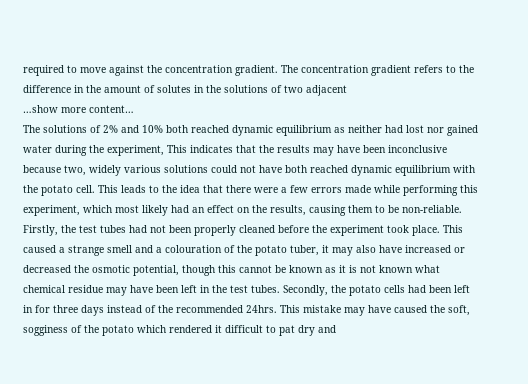required to move against the concentration gradient. The concentration gradient refers to the difference in the amount of solutes in the solutions of two adjacent
…show more content…
The solutions of 2% and 10% both reached dynamic equilibrium as neither had lost nor gained water during the experiment, This indicates that the results may have been inconclusive because two, widely various solutions could not have both reached dynamic equilibrium with the potato cell. This leads to the idea that there were a few errors made while performing this experiment, which most likely had an effect on the results, causing them to be non-reliable. Firstly, the test tubes had not been properly cleaned before the experiment took place. This caused a strange smell and a colouration of the potato tuber, it may also have increased or decreased the osmotic potential, though this cannot be known as it is not known what chemical residue may have been left in the test tubes. Secondly, the potato cells had been left in for three days instead of the recommended 24hrs. This mistake may have caused the soft, sogginess of the potato which rendered it difficult to pat dry and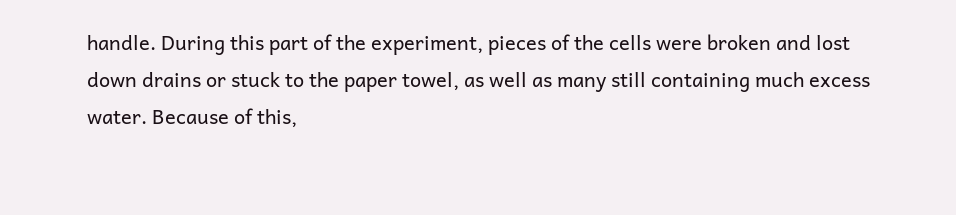handle. During this part of the experiment, pieces of the cells were broken and lost down drains or stuck to the paper towel, as well as many still containing much excess water. Because of this,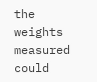the weights measured could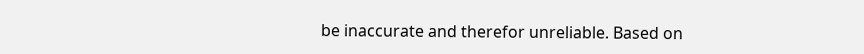be inaccurate and therefor unreliable. Based on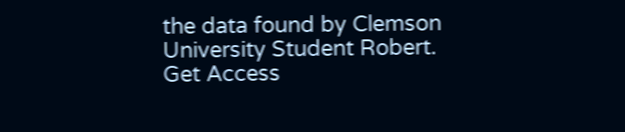the data found by Clemson University Student Robert.
Get Access